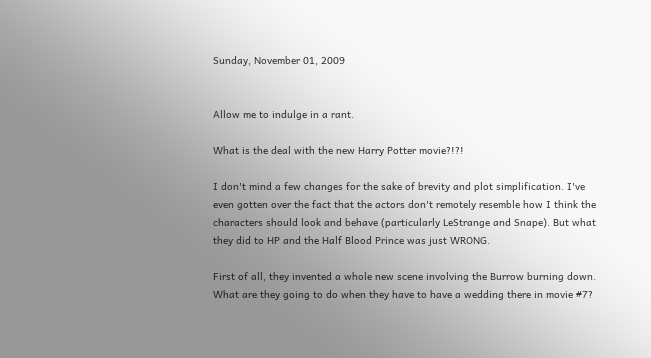Sunday, November 01, 2009


Allow me to indulge in a rant.

What is the deal with the new Harry Potter movie?!?!

I don't mind a few changes for the sake of brevity and plot simplification. I've even gotten over the fact that the actors don't remotely resemble how I think the characters should look and behave (particularly LeStrange and Snape). But what they did to HP and the Half Blood Prince was just WRONG.

First of all, they invented a whole new scene involving the Burrow burning down. What are they going to do when they have to have a wedding there in movie #7?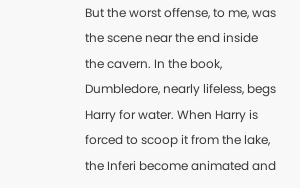But the worst offense, to me, was the scene near the end inside the cavern. In the book, Dumbledore, nearly lifeless, begs Harry for water. When Harry is forced to scoop it from the lake, the Inferi become animated and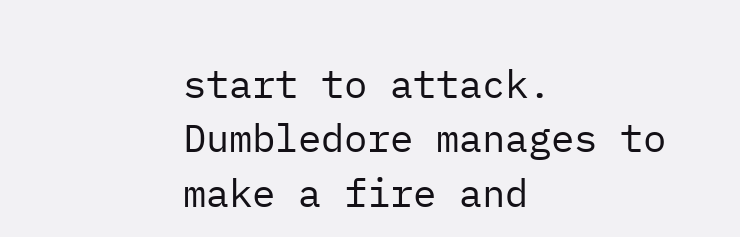start to attack. Dumbledore manages to make a fire and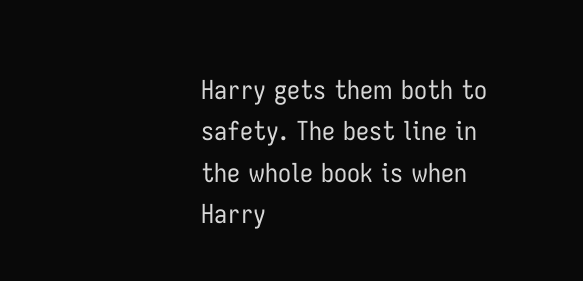Harry gets them both to safety. The best line in the whole book is when Harry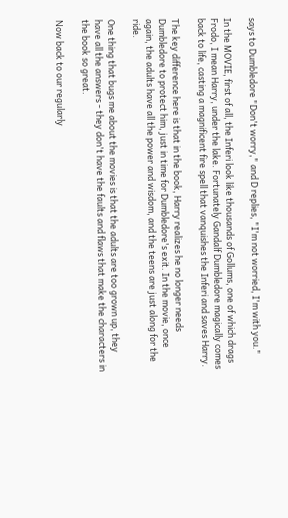says to Dumbledore "Don't worry," and D replies, "I'm not worried, I'm with you."

In the MOVIE, first of all, the Inferi look like thousands of Gollums, one of which drags Frodo, I mean Harry, under the lake. Fortunately Gandalf Dumbledore magically comes back to life, casting a magnificent fire spell that vanquishes the Inferi and saves Harry.

The key difference here is that in the book, Harry realizes he no longer needs Dumbledore to protect him, just in time for Dumbledore's exit. In the movie, once again, the adults have all the power and wisdom, and the teens are just along for the ride.

One thing that bugs me about the movies is that the adults are too grown up, they have all the answers - they don't have the faults and flaws that make the characters in the book so great.

Now back to our regularly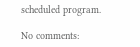scheduled program.

No comments: